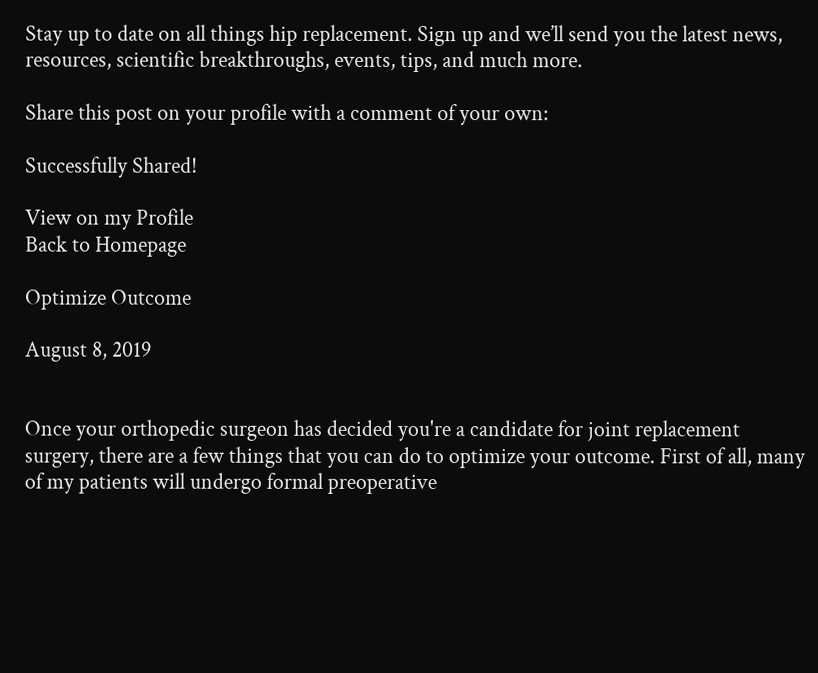Stay up to date on all things hip replacement. Sign up and we’ll send you the latest news, resources, scientific breakthroughs, events, tips, and much more.

Share this post on your profile with a comment of your own:

Successfully Shared!

View on my Profile
Back to Homepage

Optimize Outcome

August 8, 2019


Once your orthopedic surgeon has decided you're a candidate for joint replacement surgery, there are a few things that you can do to optimize your outcome. First of all, many of my patients will undergo formal preoperative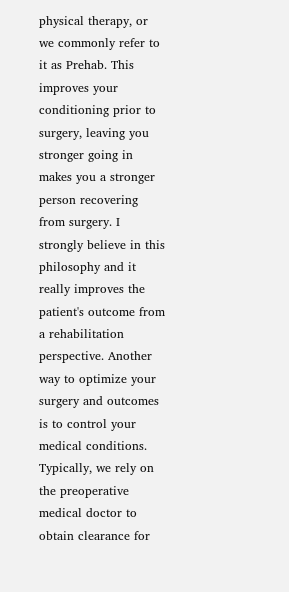physical therapy, or we commonly refer to it as Prehab. This improves your conditioning prior to surgery, leaving you stronger going in makes you a stronger person recovering from surgery. I strongly believe in this philosophy and it really improves the patient's outcome from a rehabilitation perspective. Another way to optimize your surgery and outcomes is to control your medical conditions. Typically, we rely on the preoperative medical doctor to obtain clearance for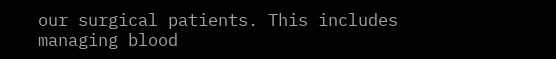our surgical patients. This includes managing blood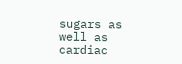sugars as well as cardiac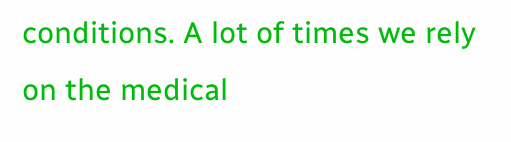conditions. A lot of times we rely on the medical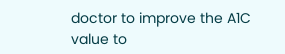doctor to improve the A1C value to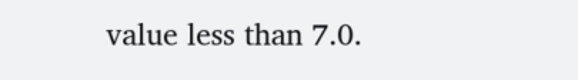value less than 7.0.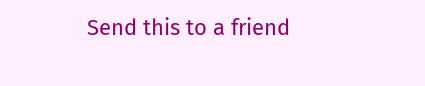Send this to a friend